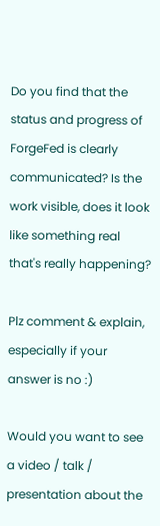Do you find that the status and progress of ForgeFed is clearly communicated? Is the work visible, does it look like something real that's really happening?

Plz comment & explain, especially if your answer is no :)

Would you want to see a video / talk / presentation about the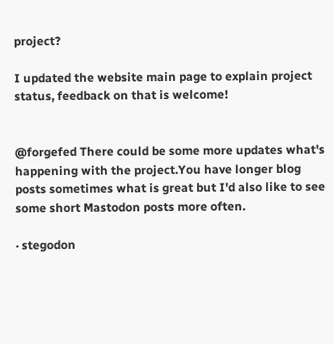project?

I updated the website main page to explain project status, feedback on that is welcome!


@forgefed There could be some more updates what's happening with the project.You have longer blog posts sometimes what is great but I'd also like to see some short Mastodon posts more often.

· stegodon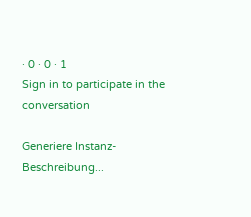· 0 · 0 · 1
Sign in to participate in the conversation

Generiere Instanz-Beschreibung...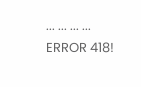... ... ... ... ERROR 418!